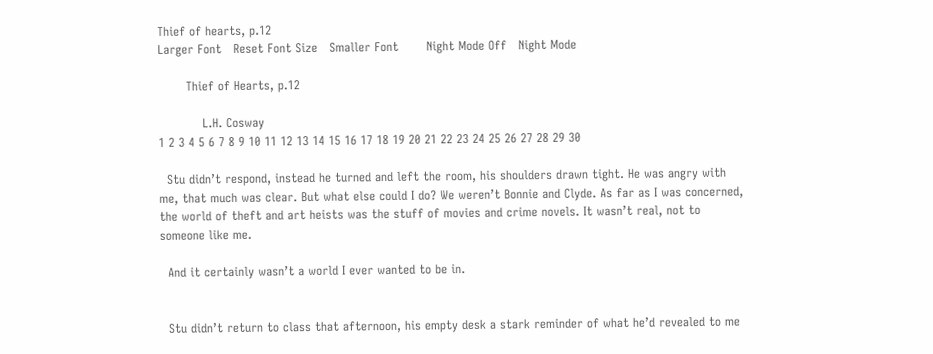Thief of hearts, p.12
Larger Font   Reset Font Size   Smaller Font       Night Mode Off   Night Mode

       Thief of Hearts, p.12

           L.H. Cosway
1 2 3 4 5 6 7 8 9 10 11 12 13 14 15 16 17 18 19 20 21 22 23 24 25 26 27 28 29 30

  Stu didn’t respond, instead he turned and left the room, his shoulders drawn tight. He was angry with me, that much was clear. But what else could I do? We weren’t Bonnie and Clyde. As far as I was concerned, the world of theft and art heists was the stuff of movies and crime novels. It wasn’t real, not to someone like me.

  And it certainly wasn’t a world I ever wanted to be in.


  Stu didn’t return to class that afternoon, his empty desk a stark reminder of what he’d revealed to me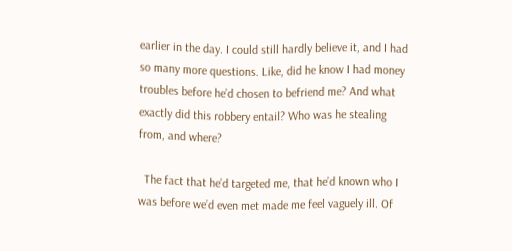earlier in the day. I could still hardly believe it, and I had so many more questions. Like, did he know I had money troubles before he’d chosen to befriend me? And what exactly did this robbery entail? Who was he stealing from, and where?

  The fact that he’d targeted me, that he’d known who I was before we’d even met made me feel vaguely ill. Of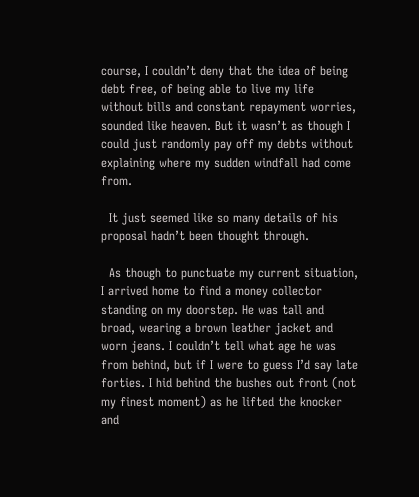course, I couldn’t deny that the idea of being debt free, of being able to live my life without bills and constant repayment worries, sounded like heaven. But it wasn’t as though I could just randomly pay off my debts without explaining where my sudden windfall had come from.

  It just seemed like so many details of his proposal hadn’t been thought through.

  As though to punctuate my current situation, I arrived home to find a money collector standing on my doorstep. He was tall and broad, wearing a brown leather jacket and worn jeans. I couldn’t tell what age he was from behind, but if I were to guess I’d say late forties. I hid behind the bushes out front (not my finest moment) as he lifted the knocker and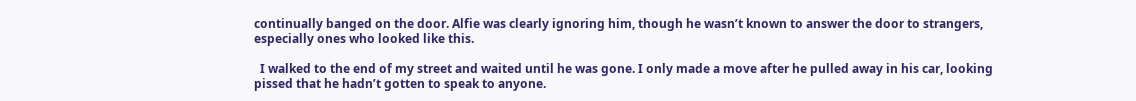continually banged on the door. Alfie was clearly ignoring him, though he wasn’t known to answer the door to strangers, especially ones who looked like this.

  I walked to the end of my street and waited until he was gone. I only made a move after he pulled away in his car, looking pissed that he hadn’t gotten to speak to anyone.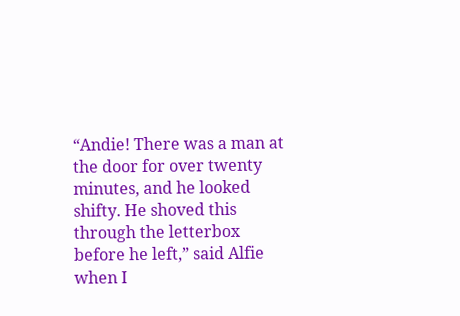“Andie! There was a man at the door for over twenty minutes, and he looked shifty. He shoved this through the letterbox before he left,” said Alfie when I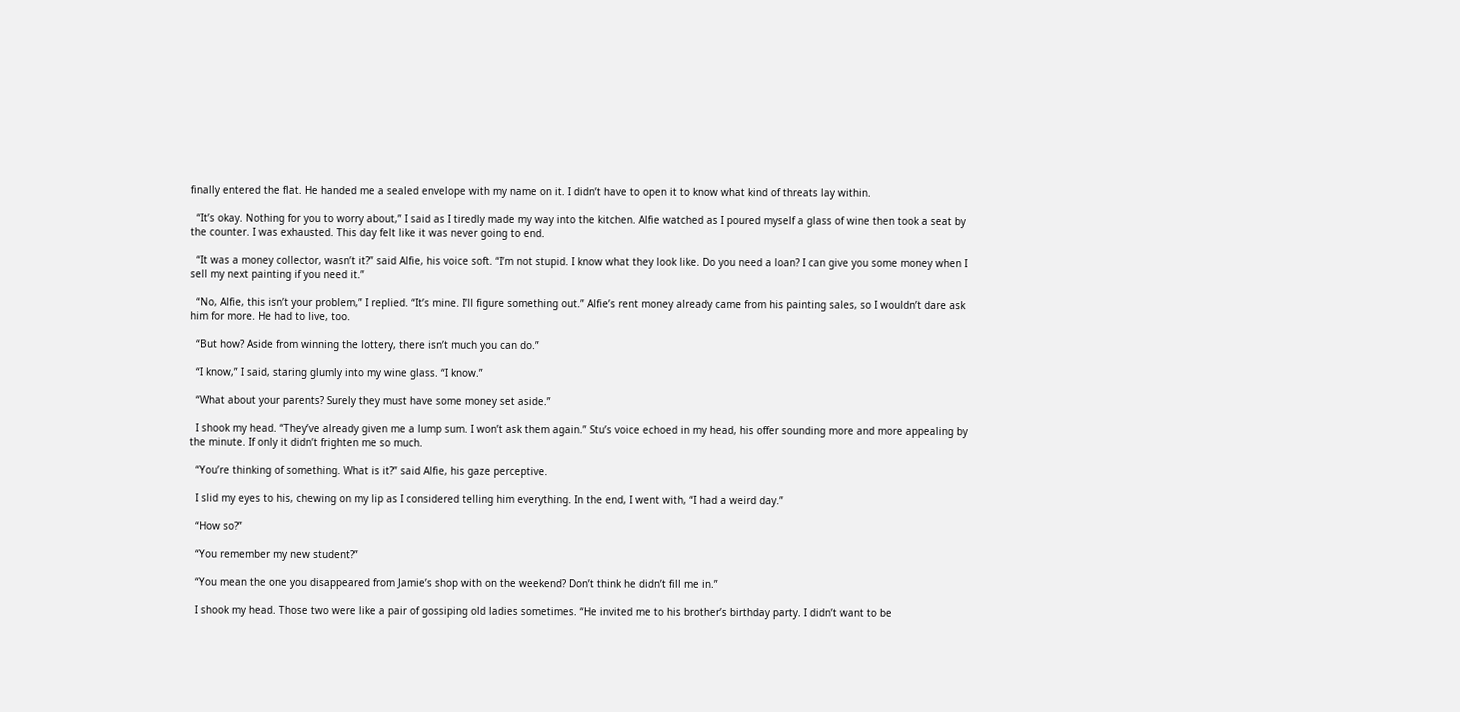finally entered the flat. He handed me a sealed envelope with my name on it. I didn’t have to open it to know what kind of threats lay within.

  “It’s okay. Nothing for you to worry about,” I said as I tiredly made my way into the kitchen. Alfie watched as I poured myself a glass of wine then took a seat by the counter. I was exhausted. This day felt like it was never going to end.

  “It was a money collector, wasn’t it?” said Alfie, his voice soft. “I’m not stupid. I know what they look like. Do you need a loan? I can give you some money when I sell my next painting if you need it.”

  “No, Alfie, this isn’t your problem,” I replied. “It’s mine. I’ll figure something out.” Alfie’s rent money already came from his painting sales, so I wouldn’t dare ask him for more. He had to live, too.

  “But how? Aside from winning the lottery, there isn’t much you can do.”

  “I know,” I said, staring glumly into my wine glass. “I know.”

  “What about your parents? Surely they must have some money set aside.”

  I shook my head. “They’ve already given me a lump sum. I won’t ask them again.” Stu’s voice echoed in my head, his offer sounding more and more appealing by the minute. If only it didn’t frighten me so much.

  “You’re thinking of something. What is it?” said Alfie, his gaze perceptive.

  I slid my eyes to his, chewing on my lip as I considered telling him everything. In the end, I went with, “I had a weird day.”

  “How so?”

  “You remember my new student?”

  “You mean the one you disappeared from Jamie’s shop with on the weekend? Don’t think he didn’t fill me in.”

  I shook my head. Those two were like a pair of gossiping old ladies sometimes. “He invited me to his brother’s birthday party. I didn’t want to be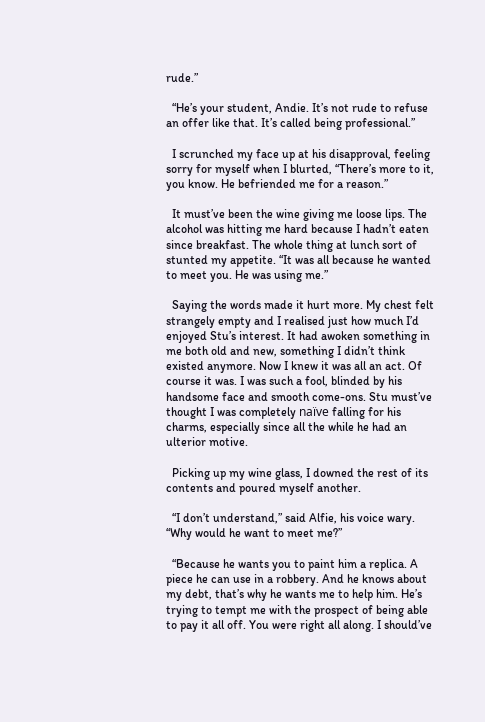rude.”

  “He’s your student, Andie. It’s not rude to refuse an offer like that. It’s called being professional.”

  I scrunched my face up at his disapproval, feeling sorry for myself when I blurted, “There’s more to it, you know. He befriended me for a reason.”

  It must’ve been the wine giving me loose lips. The alcohol was hitting me hard because I hadn’t eaten since breakfast. The whole thing at lunch sort of stunted my appetite. “It was all because he wanted to meet you. He was using me.”

  Saying the words made it hurt more. My chest felt strangely empty and I realised just how much I’d enjoyed Stu’s interest. It had awoken something in me both old and new, something I didn’t think existed anymore. Now I knew it was all an act. Of course it was. I was such a fool, blinded by his handsome face and smooth come-ons. Stu must’ve thought I was completely naïve falling for his charms, especially since all the while he had an ulterior motive.

  Picking up my wine glass, I downed the rest of its contents and poured myself another.

  “I don’t understand,” said Alfie, his voice wary. “Why would he want to meet me?”

  “Because he wants you to paint him a replica. A piece he can use in a robbery. And he knows about my debt, that’s why he wants me to help him. He’s trying to tempt me with the prospect of being able to pay it all off. You were right all along. I should’ve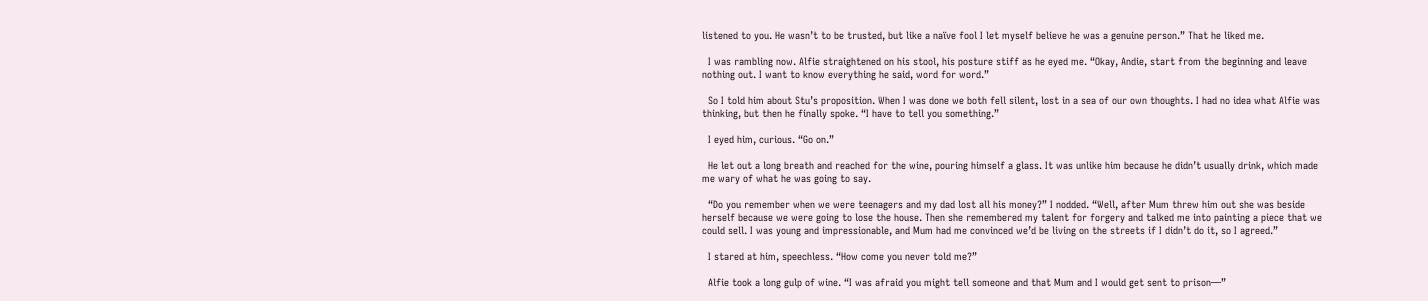listened to you. He wasn’t to be trusted, but like a naïve fool I let myself believe he was a genuine person.” That he liked me.

  I was rambling now. Alfie straightened on his stool, his posture stiff as he eyed me. “Okay, Andie, start from the beginning and leave nothing out. I want to know everything he said, word for word.”

  So I told him about Stu’s proposition. When I was done we both fell silent, lost in a sea of our own thoughts. I had no idea what Alfie was thinking, but then he finally spoke. “I have to tell you something.”

  I eyed him, curious. “Go on.”

  He let out a long breath and reached for the wine, pouring himself a glass. It was unlike him because he didn’t usually drink, which made me wary of what he was going to say.

  “Do you remember when we were teenagers and my dad lost all his money?” I nodded. “Well, after Mum threw him out she was beside herself because we were going to lose the house. Then she remembered my talent for forgery and talked me into painting a piece that we could sell. I was young and impressionable, and Mum had me convinced we’d be living on the streets if I didn’t do it, so I agreed.”

  I stared at him, speechless. “How come you never told me?”

  Alfie took a long gulp of wine. “I was afraid you might tell someone and that Mum and I would get sent to prison—”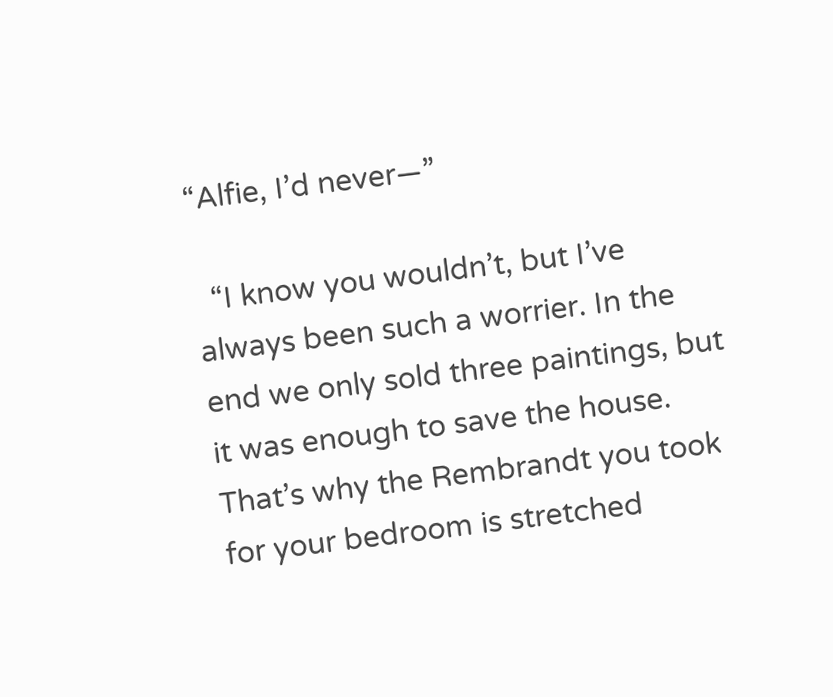“Alfie, I’d never—”

  “I know you wouldn’t, but I’ve always been such a worrier. In the end we only sold three paintings, but it was enough to save the house. That’s why the Rembrandt you took for your bedroom is stretched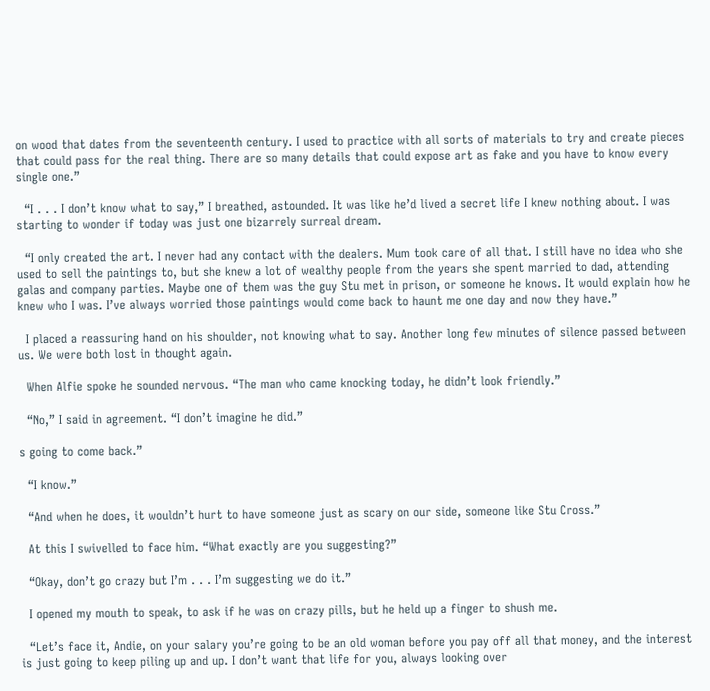on wood that dates from the seventeenth century. I used to practice with all sorts of materials to try and create pieces that could pass for the real thing. There are so many details that could expose art as fake and you have to know every single one.”

  “I . . . I don’t know what to say,” I breathed, astounded. It was like he’d lived a secret life I knew nothing about. I was starting to wonder if today was just one bizarrely surreal dream.

  “I only created the art. I never had any contact with the dealers. Mum took care of all that. I still have no idea who she used to sell the paintings to, but she knew a lot of wealthy people from the years she spent married to dad, attending galas and company parties. Maybe one of them was the guy Stu met in prison, or someone he knows. It would explain how he knew who I was. I’ve always worried those paintings would come back to haunt me one day and now they have.”

  I placed a reassuring hand on his shoulder, not knowing what to say. Another long few minutes of silence passed between us. We were both lost in thought again.

  When Alfie spoke he sounded nervous. “The man who came knocking today, he didn’t look friendly.”

  “No,” I said in agreement. “I don’t imagine he did.”

s going to come back.”

  “I know.”

  “And when he does, it wouldn’t hurt to have someone just as scary on our side, someone like Stu Cross.”

  At this I swivelled to face him. “What exactly are you suggesting?”

  “Okay, don’t go crazy but I’m . . . I’m suggesting we do it.”

  I opened my mouth to speak, to ask if he was on crazy pills, but he held up a finger to shush me.

  “Let’s face it, Andie, on your salary you’re going to be an old woman before you pay off all that money, and the interest is just going to keep piling up and up. I don’t want that life for you, always looking over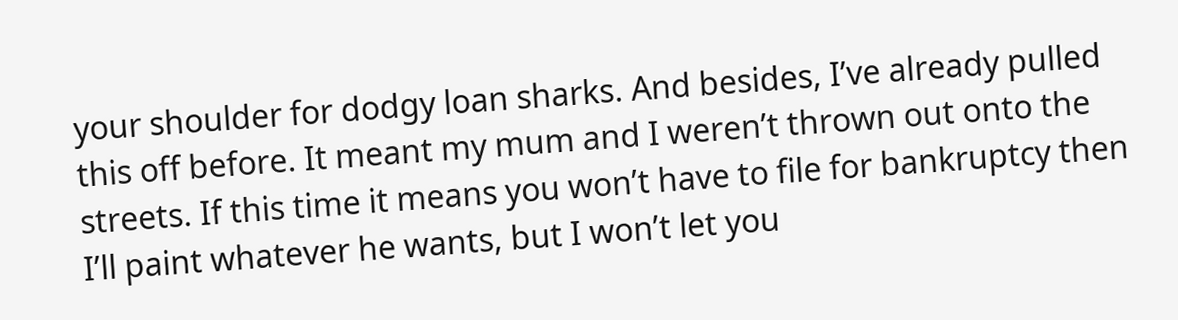your shoulder for dodgy loan sharks. And besides, I’ve already pulled this off before. It meant my mum and I weren’t thrown out onto the streets. If this time it means you won’t have to file for bankruptcy then I’ll paint whatever he wants, but I won’t let you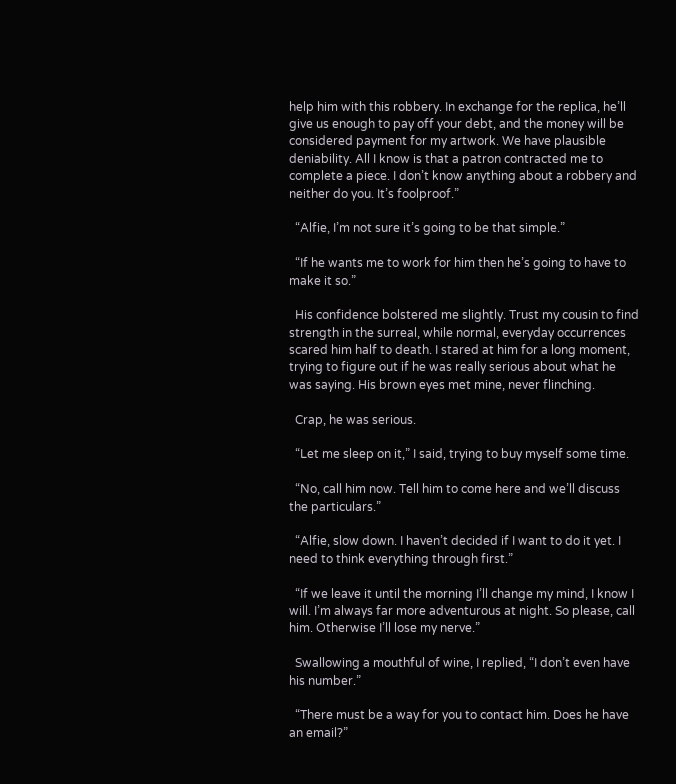help him with this robbery. In exchange for the replica, he’ll give us enough to pay off your debt, and the money will be considered payment for my artwork. We have plausible deniability. All I know is that a patron contracted me to complete a piece. I don’t know anything about a robbery and neither do you. It’s foolproof.”

  “Alfie, I’m not sure it’s going to be that simple.”

  “If he wants me to work for him then he’s going to have to make it so.”

  His confidence bolstered me slightly. Trust my cousin to find strength in the surreal, while normal, everyday occurrences scared him half to death. I stared at him for a long moment, trying to figure out if he was really serious about what he was saying. His brown eyes met mine, never flinching.

  Crap, he was serious.

  “Let me sleep on it,” I said, trying to buy myself some time.

  “No, call him now. Tell him to come here and we’ll discuss the particulars.”

  “Alfie, slow down. I haven’t decided if I want to do it yet. I need to think everything through first.”

  “If we leave it until the morning I’ll change my mind, I know I will. I’m always far more adventurous at night. So please, call him. Otherwise I’ll lose my nerve.”

  Swallowing a mouthful of wine, I replied, “I don’t even have his number.”

  “There must be a way for you to contact him. Does he have an email?”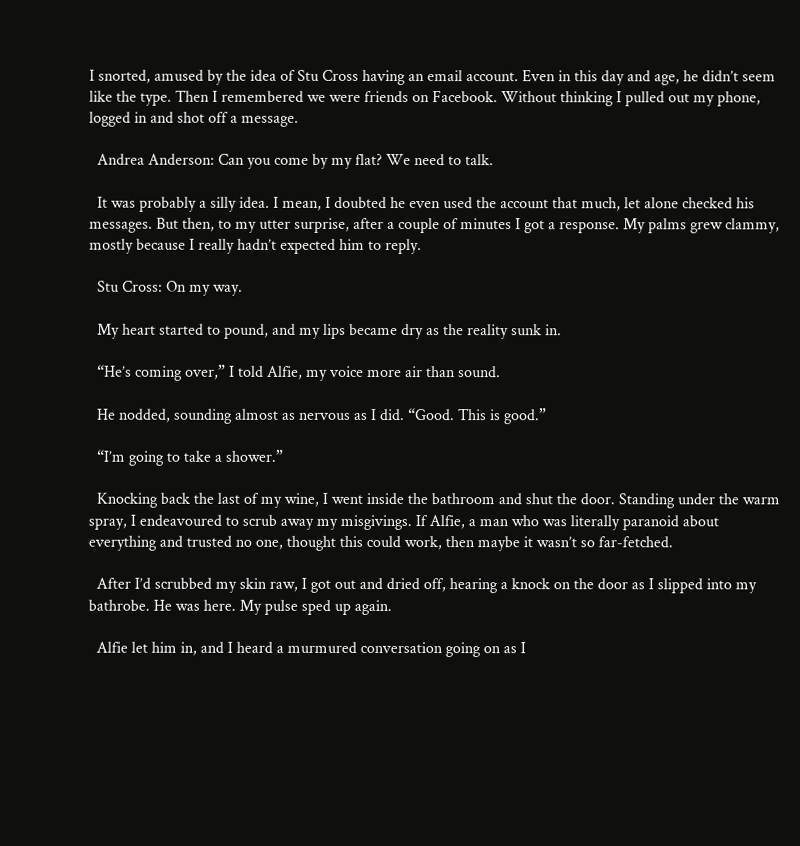I snorted, amused by the idea of Stu Cross having an email account. Even in this day and age, he didn’t seem like the type. Then I remembered we were friends on Facebook. Without thinking I pulled out my phone, logged in and shot off a message.

  Andrea Anderson: Can you come by my flat? We need to talk.

  It was probably a silly idea. I mean, I doubted he even used the account that much, let alone checked his messages. But then, to my utter surprise, after a couple of minutes I got a response. My palms grew clammy, mostly because I really hadn’t expected him to reply.

  Stu Cross: On my way.

  My heart started to pound, and my lips became dry as the reality sunk in.

  “He’s coming over,” I told Alfie, my voice more air than sound.

  He nodded, sounding almost as nervous as I did. “Good. This is good.”

  “I’m going to take a shower.”

  Knocking back the last of my wine, I went inside the bathroom and shut the door. Standing under the warm spray, I endeavoured to scrub away my misgivings. If Alfie, a man who was literally paranoid about everything and trusted no one, thought this could work, then maybe it wasn’t so far-fetched.

  After I’d scrubbed my skin raw, I got out and dried off, hearing a knock on the door as I slipped into my bathrobe. He was here. My pulse sped up again.

  Alfie let him in, and I heard a murmured conversation going on as I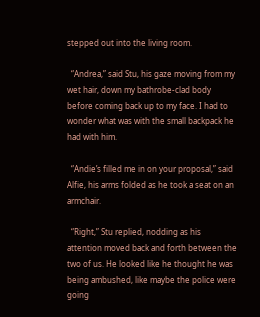stepped out into the living room.

  “Andrea,” said Stu, his gaze moving from my wet hair, down my bathrobe-clad body before coming back up to my face. I had to wonder what was with the small backpack he had with him.

  “Andie’s filled me in on your proposal,” said Alfie, his arms folded as he took a seat on an armchair.

  “Right,” Stu replied, nodding as his attention moved back and forth between the two of us. He looked like he thought he was being ambushed, like maybe the police were going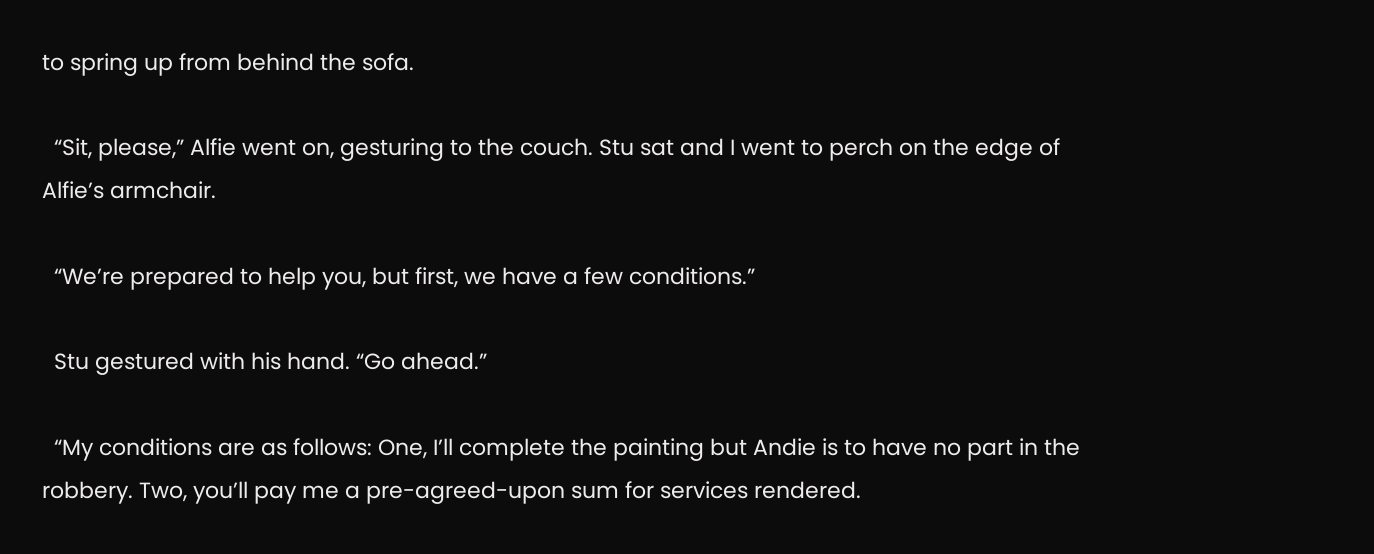to spring up from behind the sofa.

  “Sit, please,” Alfie went on, gesturing to the couch. Stu sat and I went to perch on the edge of Alfie’s armchair.

  “We’re prepared to help you, but first, we have a few conditions.”

  Stu gestured with his hand. “Go ahead.”

  “My conditions are as follows: One, I’ll complete the painting but Andie is to have no part in the robbery. Two, you’ll pay me a pre-agreed-upon sum for services rendered.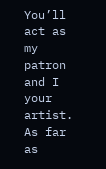You’ll act as my patron and I your artist. As far as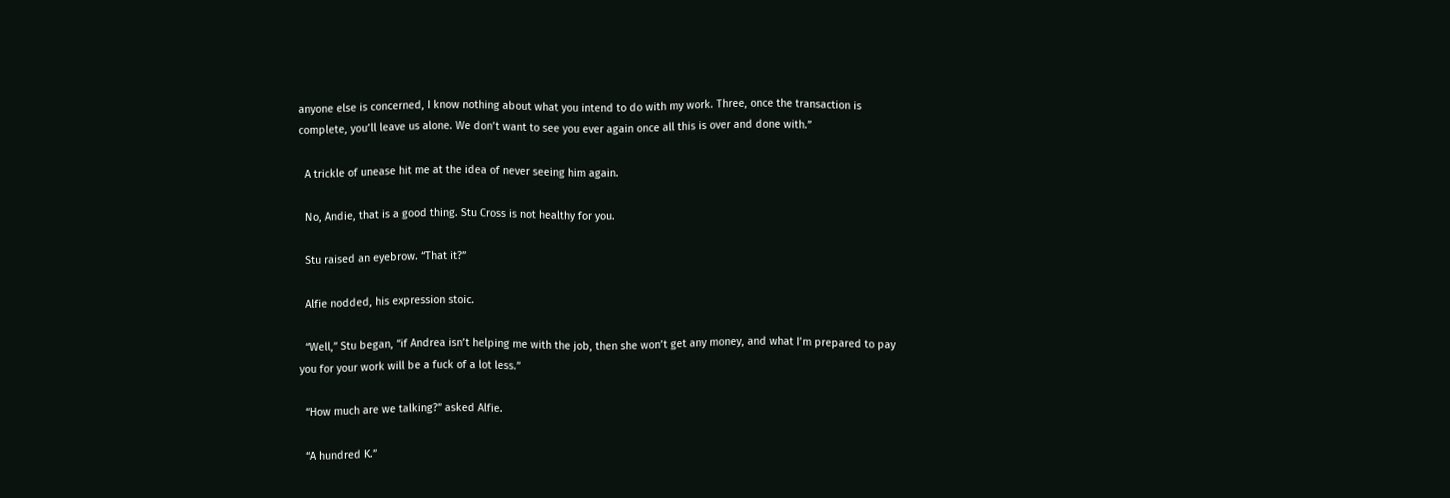anyone else is concerned, I know nothing about what you intend to do with my work. Three, once the transaction is complete, you’ll leave us alone. We don’t want to see you ever again once all this is over and done with.”

  A trickle of unease hit me at the idea of never seeing him again.

  No, Andie, that is a good thing. Stu Cross is not healthy for you.

  Stu raised an eyebrow. “That it?”

  Alfie nodded, his expression stoic.

  “Well,” Stu began, “if Andrea isn’t helping me with the job, then she won’t get any money, and what I’m prepared to pay you for your work will be a fuck of a lot less.”

  “How much are we talking?” asked Alfie.

  “A hundred K.”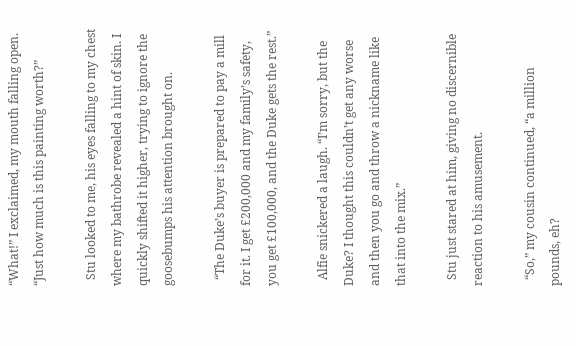“What!” I exclaimed, my mouth falling open. “Just how much is this painting worth?”

  Stu looked to me, his eyes falling to my chest where my bathrobe revealed a hint of skin. I quickly shifted it higher, trying to ignore the goosebumps his attention brought on.

  “The Duke’s buyer is prepared to pay a mill for it. I get £200,000 and my family’s safety, you get £100,000, and the Duke gets the rest.”

  Alfie snickered a laugh. “I’m sorry, but the Duke? I thought this couldn’t get any worse and then you go and throw a nickname like that into the mix.”

  Stu just stared at him, giving no discernible reaction to his amusement.

  “So,” my cousin continued, “a million pounds, eh?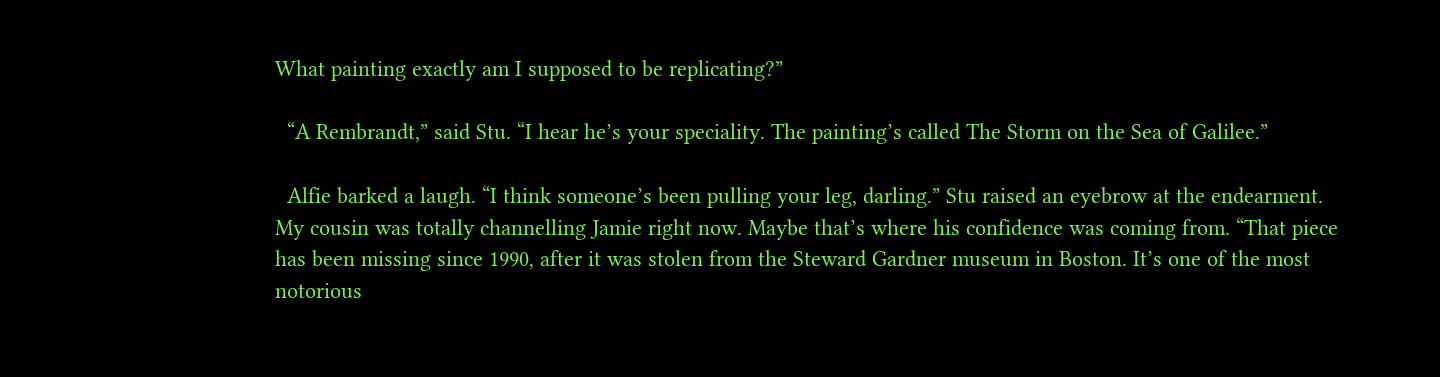What painting exactly am I supposed to be replicating?”

  “A Rembrandt,” said Stu. “I hear he’s your speciality. The painting’s called The Storm on the Sea of Galilee.”

  Alfie barked a laugh. “I think someone’s been pulling your leg, darling.” Stu raised an eyebrow at the endearment. My cousin was totally channelling Jamie right now. Maybe that’s where his confidence was coming from. “That piece has been missing since 1990, after it was stolen from the Steward Gardner museum in Boston. It’s one of the most notorious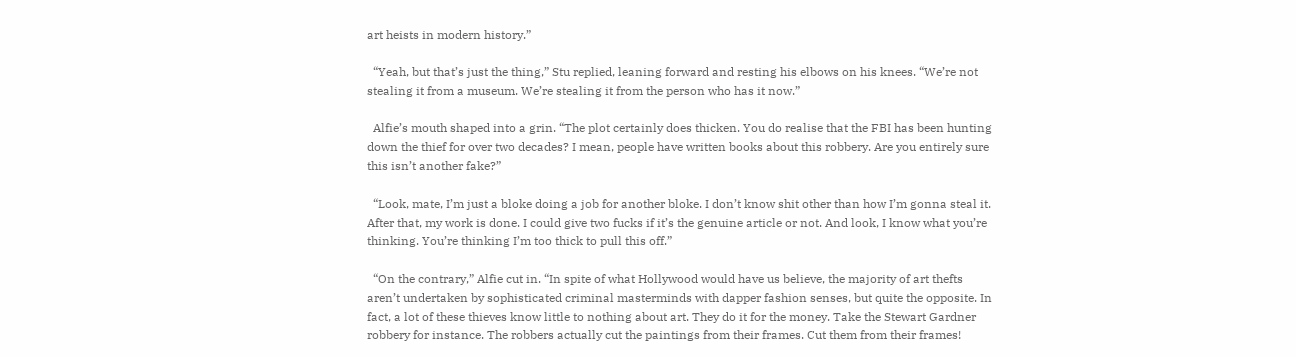art heists in modern history.”

  “Yeah, but that’s just the thing,” Stu replied, leaning forward and resting his elbows on his knees. “We’re not stealing it from a museum. We’re stealing it from the person who has it now.”

  Alfie’s mouth shaped into a grin. “The plot certainly does thicken. You do realise that the FBI has been hunting down the thief for over two decades? I mean, people have written books about this robbery. Are you entirely sure this isn’t another fake?”

  “Look, mate, I’m just a bloke doing a job for another bloke. I don’t know shit other than how I’m gonna steal it. After that, my work is done. I could give two fucks if it’s the genuine article or not. And look, I know what you’re thinking. You’re thinking I’m too thick to pull this off.”

  “On the contrary,” Alfie cut in. “In spite of what Hollywood would have us believe, the majority of art thefts aren’t undertaken by sophisticated criminal masterminds with dapper fashion senses, but quite the opposite. In fact, a lot of these thieves know little to nothing about art. They do it for the money. Take the Stewart Gardner robbery for instance. The robbers actually cut the paintings from their frames. Cut them from their frames!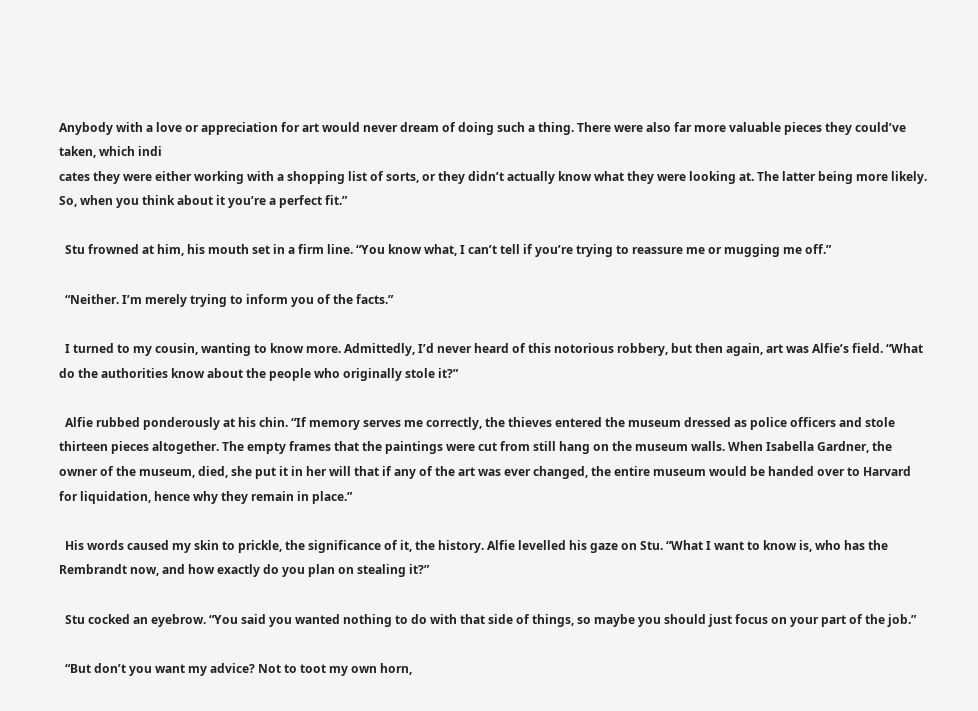Anybody with a love or appreciation for art would never dream of doing such a thing. There were also far more valuable pieces they could’ve taken, which indi
cates they were either working with a shopping list of sorts, or they didn’t actually know what they were looking at. The latter being more likely. So, when you think about it you’re a perfect fit.”

  Stu frowned at him, his mouth set in a firm line. “You know what, I can’t tell if you’re trying to reassure me or mugging me off.”

  “Neither. I’m merely trying to inform you of the facts.”

  I turned to my cousin, wanting to know more. Admittedly, I’d never heard of this notorious robbery, but then again, art was Alfie’s field. “What do the authorities know about the people who originally stole it?”

  Alfie rubbed ponderously at his chin. “If memory serves me correctly, the thieves entered the museum dressed as police officers and stole thirteen pieces altogether. The empty frames that the paintings were cut from still hang on the museum walls. When Isabella Gardner, the owner of the museum, died, she put it in her will that if any of the art was ever changed, the entire museum would be handed over to Harvard for liquidation, hence why they remain in place.”

  His words caused my skin to prickle, the significance of it, the history. Alfie levelled his gaze on Stu. “What I want to know is, who has the Rembrandt now, and how exactly do you plan on stealing it?”

  Stu cocked an eyebrow. “You said you wanted nothing to do with that side of things, so maybe you should just focus on your part of the job.”

  “But don’t you want my advice? Not to toot my own horn,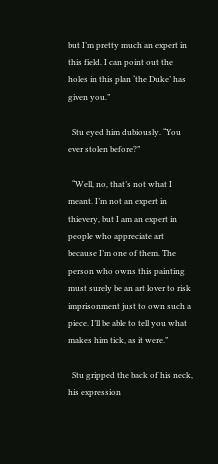but I’m pretty much an expert in this field. I can point out the holes in this plan ‘the Duke’ has given you.”

  Stu eyed him dubiously. “You ever stolen before?”

  “Well, no, that’s not what I meant. I’m not an expert in thievery, but I am an expert in people who appreciate art because I’m one of them. The person who owns this painting must surely be an art lover to risk imprisonment just to own such a piece. I’ll be able to tell you what makes him tick, as it were.”

  Stu gripped the back of his neck, his expression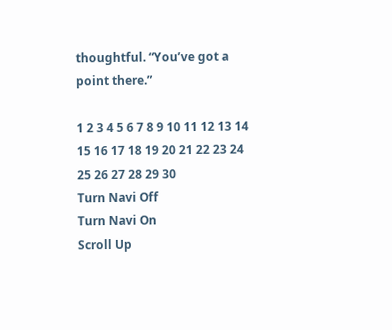thoughtful. “You’ve got a point there.”

1 2 3 4 5 6 7 8 9 10 11 12 13 14 15 16 17 18 19 20 21 22 23 24 25 26 27 28 29 30
Turn Navi Off
Turn Navi On
Scroll Up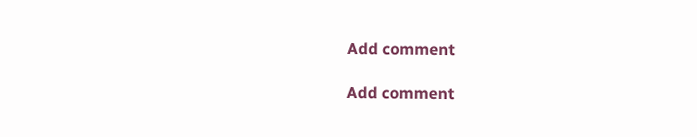Add comment

Add comment